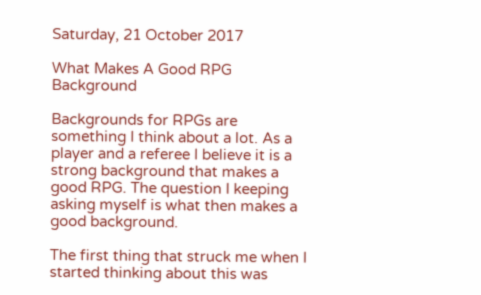Saturday, 21 October 2017

What Makes A Good RPG Background

Backgrounds for RPGs are something I think about a lot. As a player and a referee I believe it is a strong background that makes a good RPG. The question I keeping asking myself is what then makes a good background.

The first thing that struck me when I started thinking about this was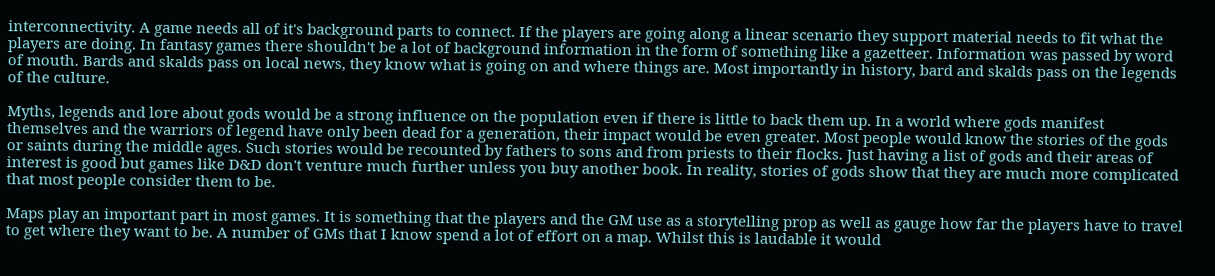interconnectivity. A game needs all of it's background parts to connect. If the players are going along a linear scenario they support material needs to fit what the players are doing. In fantasy games there shouldn't be a lot of background information in the form of something like a gazetteer. Information was passed by word of mouth. Bards and skalds pass on local news, they know what is going on and where things are. Most importantly in history, bard and skalds pass on the legends of the culture.

Myths, legends and lore about gods would be a strong influence on the population even if there is little to back them up. In a world where gods manifest themselves and the warriors of legend have only been dead for a generation, their impact would be even greater. Most people would know the stories of the gods or saints during the middle ages. Such stories would be recounted by fathers to sons and from priests to their flocks. Just having a list of gods and their areas of interest is good but games like D&D don't venture much further unless you buy another book. In reality, stories of gods show that they are much more complicated that most people consider them to be.

Maps play an important part in most games. It is something that the players and the GM use as a storytelling prop as well as gauge how far the players have to travel to get where they want to be. A number of GMs that I know spend a lot of effort on a map. Whilst this is laudable it would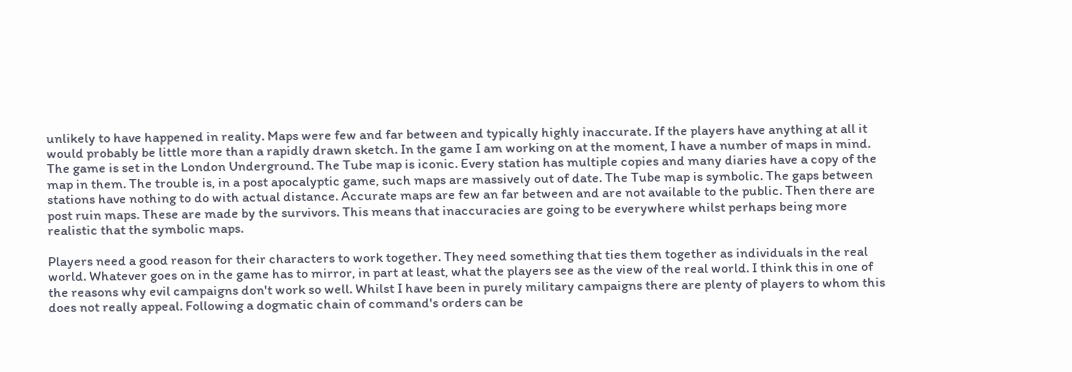unlikely to have happened in reality. Maps were few and far between and typically highly inaccurate. If the players have anything at all it would probably be little more than a rapidly drawn sketch. In the game I am working on at the moment, I have a number of maps in mind. The game is set in the London Underground. The Tube map is iconic. Every station has multiple copies and many diaries have a copy of the map in them. The trouble is, in a post apocalyptic game, such maps are massively out of date. The Tube map is symbolic. The gaps between stations have nothing to do with actual distance. Accurate maps are few an far between and are not available to the public. Then there are post ruin maps. These are made by the survivors. This means that inaccuracies are going to be everywhere whilst perhaps being more realistic that the symbolic maps.

Players need a good reason for their characters to work together. They need something that ties them together as individuals in the real world. Whatever goes on in the game has to mirror, in part at least, what the players see as the view of the real world. I think this in one of the reasons why evil campaigns don't work so well. Whilst I have been in purely military campaigns there are plenty of players to whom this does not really appeal. Following a dogmatic chain of command's orders can be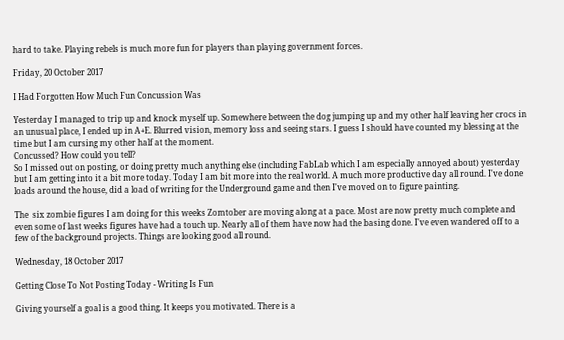hard to take. Playing rebels is much more fun for players than playing government forces.

Friday, 20 October 2017

I Had Forgotten How Much Fun Concussion Was

Yesterday I managed to trip up and knock myself up. Somewhere between the dog jumping up and my other half leaving her crocs in an unusual place, I ended up in A+E. Blurred vision, memory loss and seeing stars. I guess I should have counted my blessing at the time but I am cursing my other half at the moment.
Concussed? How could you tell?
So I missed out on posting, or doing pretty much anything else (including FabLab which I am especially annoyed about) yesterday but I am getting into it a bit more today. Today I am bit more into the real world. A much more productive day all round. I've done loads around the house, did a load of writing for the Underground game and then I've moved on to figure painting.

The  six zombie figures I am doing for this weeks Zomtober are moving along at a pace. Most are now pretty much complete and even some of last weeks figures have had a touch up. Nearly all of them have now had the basing done. I've even wandered off to a few of the background projects. Things are looking good all round.

Wednesday, 18 October 2017

Getting Close To Not Posting Today - Writing Is Fun

Giving yourself a goal is a good thing. It keeps you motivated. There is a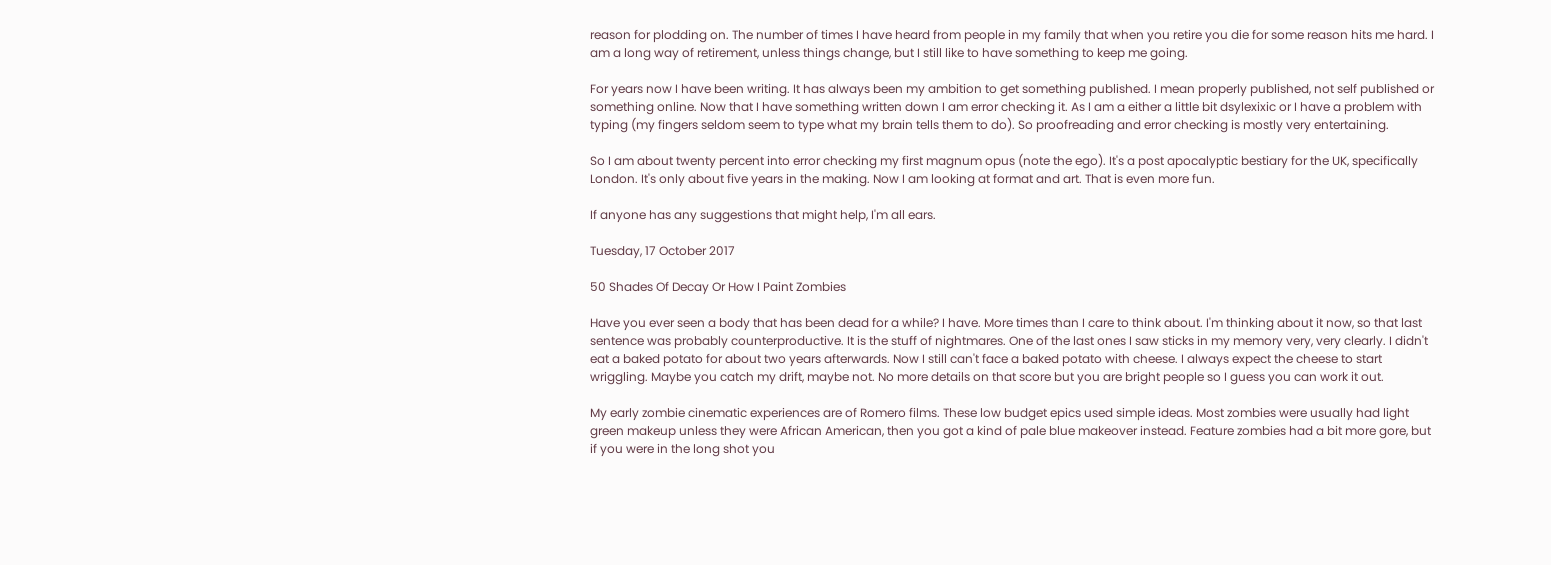reason for plodding on. The number of times I have heard from people in my family that when you retire you die for some reason hits me hard. I am a long way of retirement, unless things change, but I still like to have something to keep me going.

For years now I have been writing. It has always been my ambition to get something published. I mean properly published, not self published or something online. Now that I have something written down I am error checking it. As I am a either a little bit dsylexixic or I have a problem with typing (my fingers seldom seem to type what my brain tells them to do). So proofreading and error checking is mostly very entertaining.

So I am about twenty percent into error checking my first magnum opus (note the ego). It's a post apocalyptic bestiary for the UK, specifically London. It's only about five years in the making. Now I am looking at format and art. That is even more fun.

If anyone has any suggestions that might help, I'm all ears.

Tuesday, 17 October 2017

50 Shades Of Decay Or How I Paint Zombies

Have you ever seen a body that has been dead for a while? I have. More times than I care to think about. I'm thinking about it now, so that last sentence was probably counterproductive. It is the stuff of nightmares. One of the last ones I saw sticks in my memory very, very clearly. I didn't eat a baked potato for about two years afterwards. Now I still can't face a baked potato with cheese. I always expect the cheese to start wriggling. Maybe you catch my drift, maybe not. No more details on that score but you are bright people so I guess you can work it out.

My early zombie cinematic experiences are of Romero films. These low budget epics used simple ideas. Most zombies were usually had light green makeup unless they were African American, then you got a kind of pale blue makeover instead. Feature zombies had a bit more gore, but if you were in the long shot you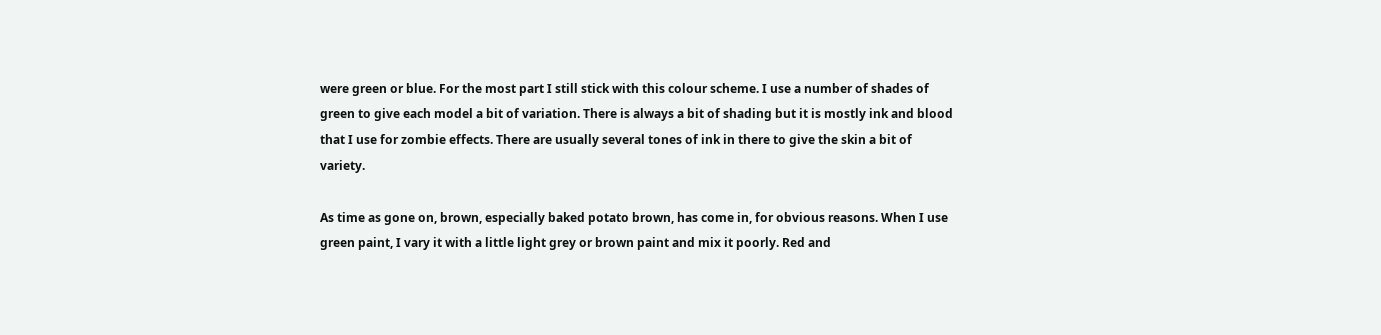were green or blue. For the most part I still stick with this colour scheme. I use a number of shades of green to give each model a bit of variation. There is always a bit of shading but it is mostly ink and blood that I use for zombie effects. There are usually several tones of ink in there to give the skin a bit of variety.

As time as gone on, brown, especially baked potato brown, has come in, for obvious reasons. When I use green paint, I vary it with a little light grey or brown paint and mix it poorly. Red and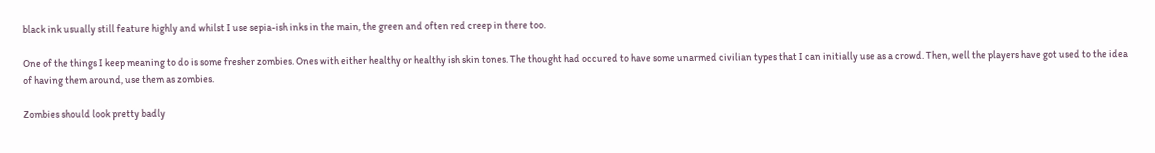black ink usually still feature highly and whilst I use sepia-ish inks in the main, the green and often red creep in there too.

One of the things I keep meaning to do is some fresher zombies. Ones with either healthy or healthy ish skin tones. The thought had occured to have some unarmed civilian types that I can initially use as a crowd. Then, well the players have got used to the idea of having them around, use them as zombies.

Zombies should look pretty badly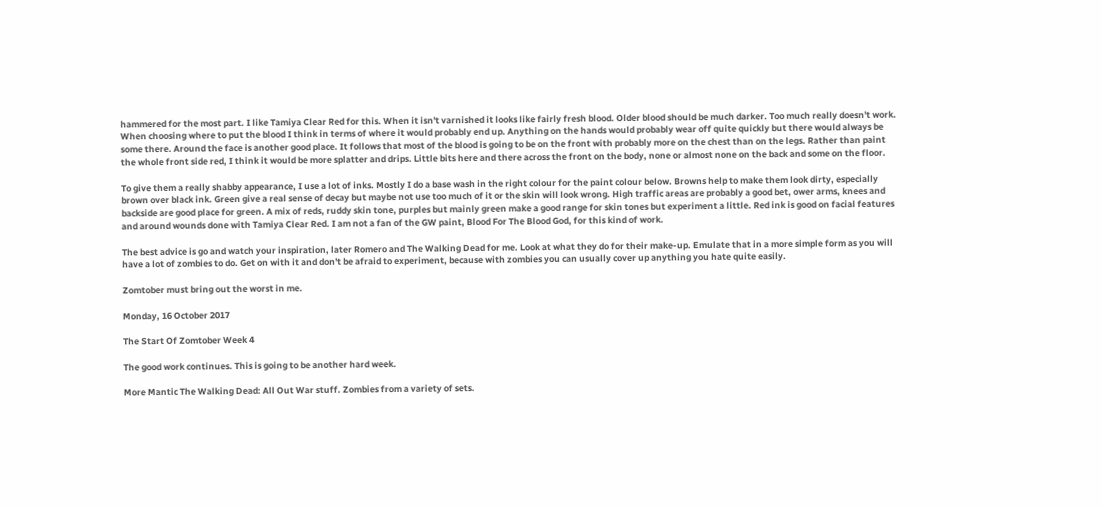hammered for the most part. I like Tamiya Clear Red for this. When it isn't varnished it looks like fairly fresh blood. Older blood should be much darker. Too much really doesn't work. When choosing where to put the blood I think in terms of where it would probably end up. Anything on the hands would probably wear off quite quickly but there would always be some there. Around the face is another good place. It follows that most of the blood is going to be on the front with probably more on the chest than on the legs. Rather than paint the whole front side red, I think it would be more splatter and drips. Little bits here and there across the front on the body, none or almost none on the back and some on the floor.

To give them a really shabby appearance, I use a lot of inks. Mostly I do a base wash in the right colour for the paint colour below. Browns help to make them look dirty, especially brown over black ink. Green give a real sense of decay but maybe not use too much of it or the skin will look wrong. High traffic areas are probably a good bet, ower arms, knees and backside are good place for green. A mix of reds, ruddy skin tone, purples but mainly green make a good range for skin tones but experiment a little. Red ink is good on facial features and around wounds done with Tamiya Clear Red. I am not a fan of the GW paint, Blood For The Blood God, for this kind of work.

The best advice is go and watch your inspiration, later Romero and The Walking Dead for me. Look at what they do for their make-up. Emulate that in a more simple form as you will have a lot of zombies to do. Get on with it and don't be afraid to experiment, because with zombies you can usually cover up anything you hate quite easily.

Zomtober must bring out the worst in me.

Monday, 16 October 2017

The Start Of Zomtober Week 4

The good work continues. This is going to be another hard week.

More Mantic The Walking Dead: All Out War stuff. Zombies from a variety of sets.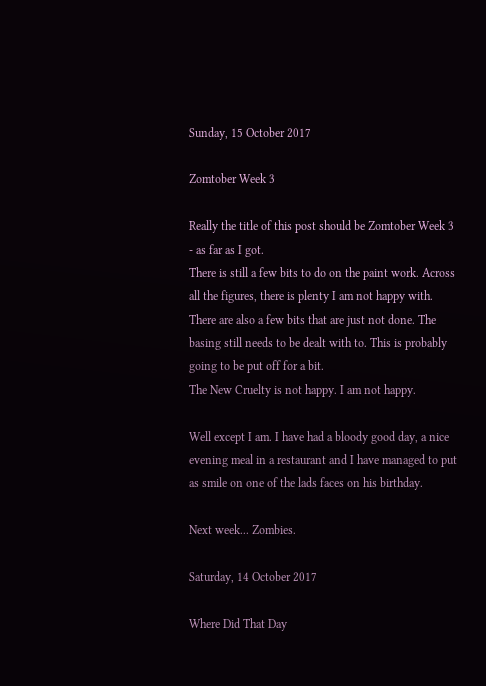Sunday, 15 October 2017

Zomtober Week 3

Really the title of this post should be Zomtober Week 3 - as far as I got.
There is still a few bits to do on the paint work. Across all the figures, there is plenty I am not happy with. There are also a few bits that are just not done. The basing still needs to be dealt with to. This is probably going to be put off for a bit.
The New Cruelty is not happy. I am not happy.

Well except I am. I have had a bloody good day, a nice evening meal in a restaurant and I have managed to put as smile on one of the lads faces on his birthday.

Next week... Zombies.

Saturday, 14 October 2017

Where Did That Day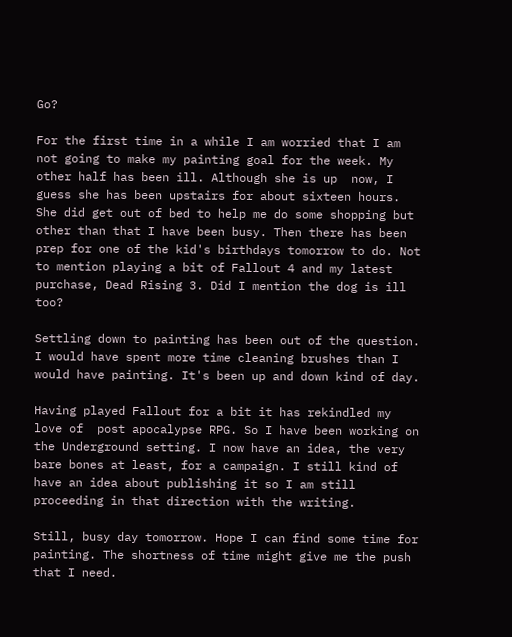Go?

For the first time in a while I am worried that I am not going to make my painting goal for the week. My other half has been ill. Although she is up  now, I guess she has been upstairs for about sixteen hours. She did get out of bed to help me do some shopping but other than that I have been busy. Then there has been prep for one of the kid's birthdays tomorrow to do. Not to mention playing a bit of Fallout 4 and my latest purchase, Dead Rising 3. Did I mention the dog is ill too?

Settling down to painting has been out of the question. I would have spent more time cleaning brushes than I would have painting. It's been up and down kind of day.

Having played Fallout for a bit it has rekindled my love of  post apocalypse RPG. So I have been working on the Underground setting. I now have an idea, the very bare bones at least, for a campaign. I still kind of have an idea about publishing it so I am still proceeding in that direction with the writing.

Still, busy day tomorrow. Hope I can find some time for painting. The shortness of time might give me the push that I need.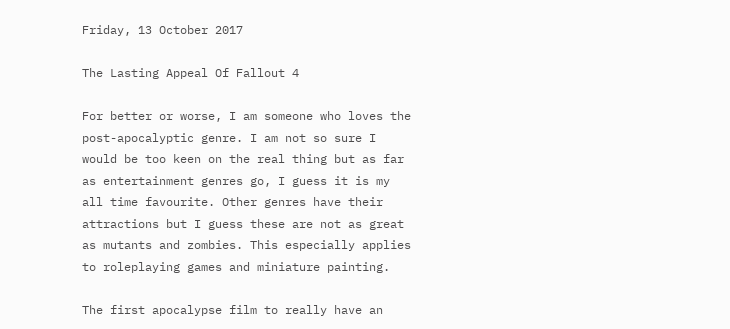Friday, 13 October 2017

The Lasting Appeal Of Fallout 4

For better or worse, I am someone who loves the post-apocalyptic genre. I am not so sure I would be too keen on the real thing but as far as entertainment genres go, I guess it is my all time favourite. Other genres have their attractions but I guess these are not as great as mutants and zombies. This especially applies to roleplaying games and miniature painting.

The first apocalypse film to really have an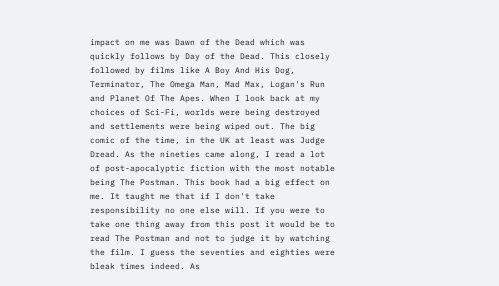impact on me was Dawn of the Dead which was quickly follows by Day of the Dead. This closely followed by films like A Boy And His Dog, Terminator, The Omega Man, Mad Max, Logan's Run and Planet Of The Apes. When I look back at my choices of Sci-Fi, worlds were being destroyed and settlements were being wiped out. The big comic of the time, in the UK at least was Judge Dread. As the nineties came along, I read a lot of post-apocalyptic fiction with the most notable being The Postman. This book had a big effect on me. It taught me that if I don't take responsibility no one else will. If you were to take one thing away from this post it would be to read The Postman and not to judge it by watching the film. I guess the seventies and eighties were bleak times indeed. As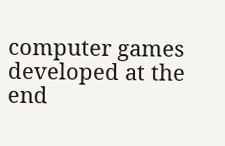computer games developed at the end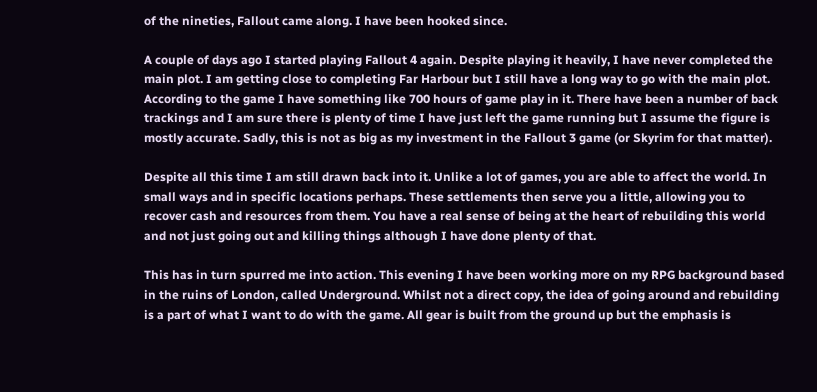of the nineties, Fallout came along. I have been hooked since.

A couple of days ago I started playing Fallout 4 again. Despite playing it heavily, I have never completed the main plot. I am getting close to completing Far Harbour but I still have a long way to go with the main plot. According to the game I have something like 700 hours of game play in it. There have been a number of back trackings and I am sure there is plenty of time I have just left the game running but I assume the figure is mostly accurate. Sadly, this is not as big as my investment in the Fallout 3 game (or Skyrim for that matter).

Despite all this time I am still drawn back into it. Unlike a lot of games, you are able to affect the world. In small ways and in specific locations perhaps. These settlements then serve you a little, allowing you to recover cash and resources from them. You have a real sense of being at the heart of rebuilding this world and not just going out and killing things although I have done plenty of that.

This has in turn spurred me into action. This evening I have been working more on my RPG background based in the ruins of London, called Underground. Whilst not a direct copy, the idea of going around and rebuilding is a part of what I want to do with the game. All gear is built from the ground up but the emphasis is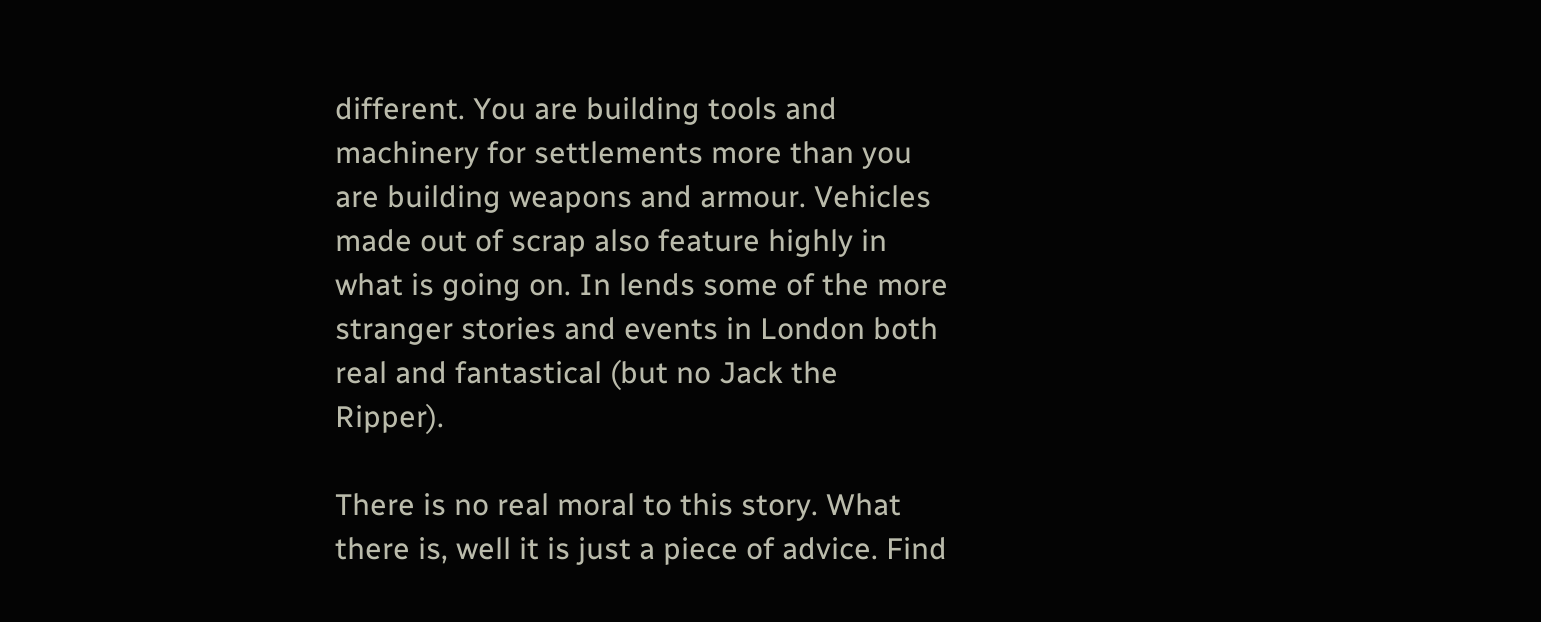different. You are building tools and machinery for settlements more than you are building weapons and armour. Vehicles made out of scrap also feature highly in what is going on. In lends some of the more stranger stories and events in London both real and fantastical (but no Jack the Ripper).

There is no real moral to this story. What there is, well it is just a piece of advice. Find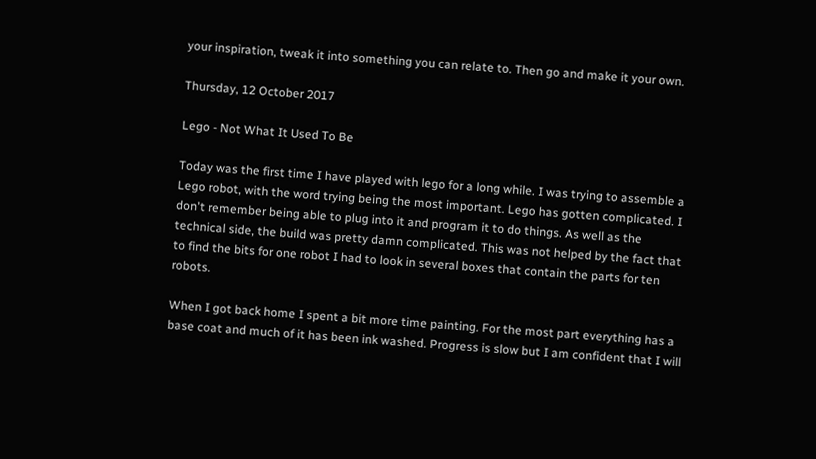your inspiration, tweak it into something you can relate to. Then go and make it your own.

Thursday, 12 October 2017

Lego - Not What It Used To Be

Today was the first time I have played with lego for a long while. I was trying to assemble a Lego robot, with the word trying being the most important. Lego has gotten complicated. I don't remember being able to plug into it and program it to do things. As well as the technical side, the build was pretty damn complicated. This was not helped by the fact that to find the bits for one robot I had to look in several boxes that contain the parts for ten robots.

When I got back home I spent a bit more time painting. For the most part everything has a base coat and much of it has been ink washed. Progress is slow but I am confident that I will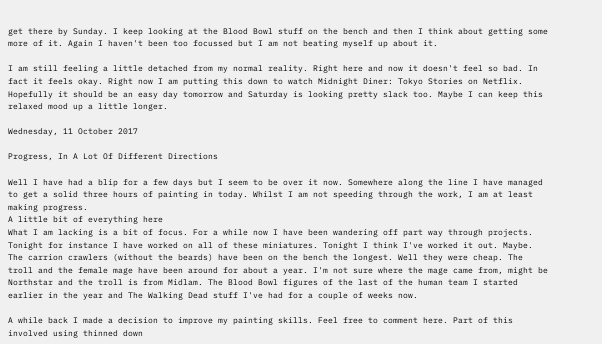get there by Sunday. I keep looking at the Blood Bowl stuff on the bench and then I think about getting some more of it. Again I haven't been too focussed but I am not beating myself up about it.

I am still feeling a little detached from my normal reality. Right here and now it doesn't feel so bad. In fact it feels okay. Right now I am putting this down to watch Midnight Diner: Tokyo Stories on Netflix.  Hopefully it should be an easy day tomorrow and Saturday is looking pretty slack too. Maybe I can keep this relaxed mood up a little longer.

Wednesday, 11 October 2017

Progress, In A Lot Of Different Directions

Well I have had a blip for a few days but I seem to be over it now. Somewhere along the line I have managed to get a solid three hours of painting in today. Whilst I am not speeding through the work, I am at least making progress.
A little bit of everything here
What I am lacking is a bit of focus. For a while now I have been wandering off part way through projects. Tonight for instance I have worked on all of these miniatures. Tonight I think I've worked it out. Maybe. The carrion crawlers (without the beards) have been on the bench the longest. Well they were cheap. The troll and the female mage have been around for about a year. I'm not sure where the mage came from, might be Northstar and the troll is from Midlam. The Blood Bowl figures of the last of the human team I started earlier in the year and The Walking Dead stuff I've had for a couple of weeks now.

A while back I made a decision to improve my painting skills. Feel free to comment here. Part of this involved using thinned down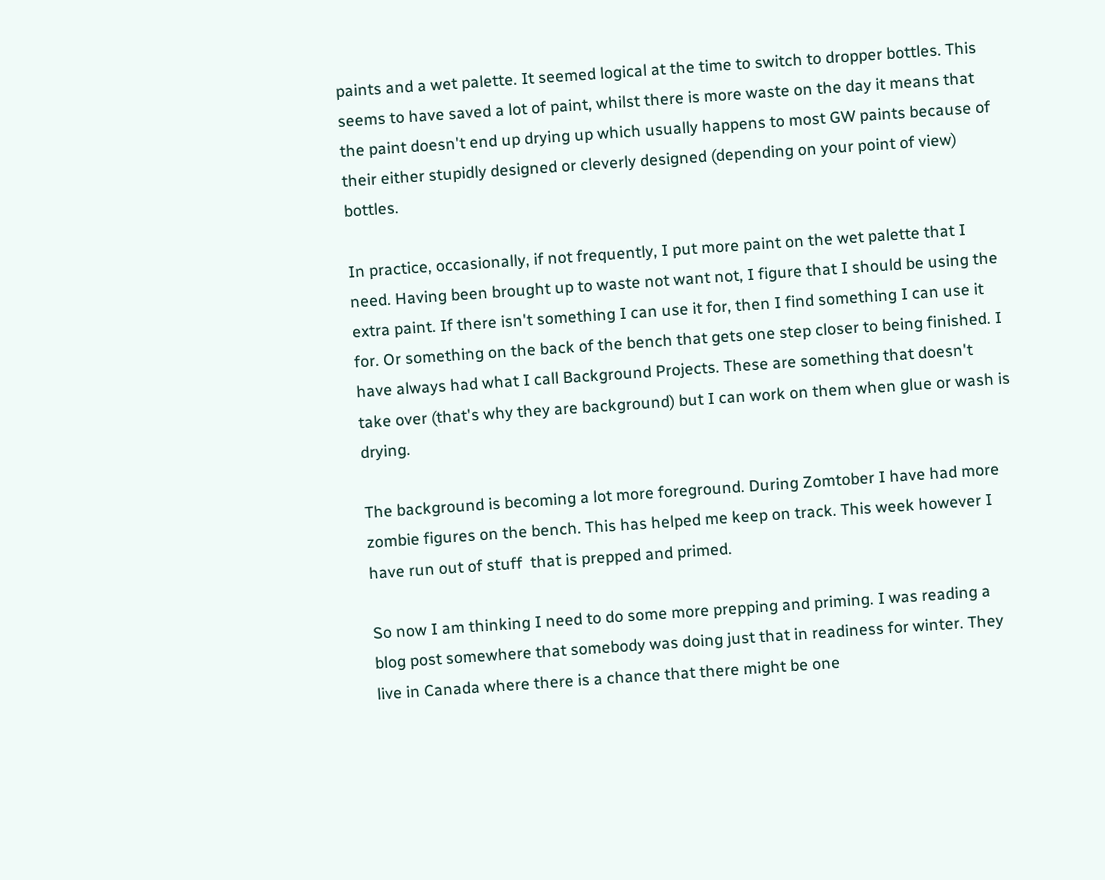paints and a wet palette. It seemed logical at the time to switch to dropper bottles. This seems to have saved a lot of paint, whilst there is more waste on the day it means that the paint doesn't end up drying up which usually happens to most GW paints because of their either stupidly designed or cleverly designed (depending on your point of view) bottles.

In practice, occasionally, if not frequently, I put more paint on the wet palette that I need. Having been brought up to waste not want not, I figure that I should be using the extra paint. If there isn't something I can use it for, then I find something I can use it for. Or something on the back of the bench that gets one step closer to being finished. I have always had what I call Background Projects. These are something that doesn't take over (that's why they are background) but I can work on them when glue or wash is drying.

The background is becoming a lot more foreground. During Zomtober I have had more zombie figures on the bench. This has helped me keep on track. This week however I have run out of stuff  that is prepped and primed.

So now I am thinking I need to do some more prepping and priming. I was reading a blog post somewhere that somebody was doing just that in readiness for winter. They live in Canada where there is a chance that there might be one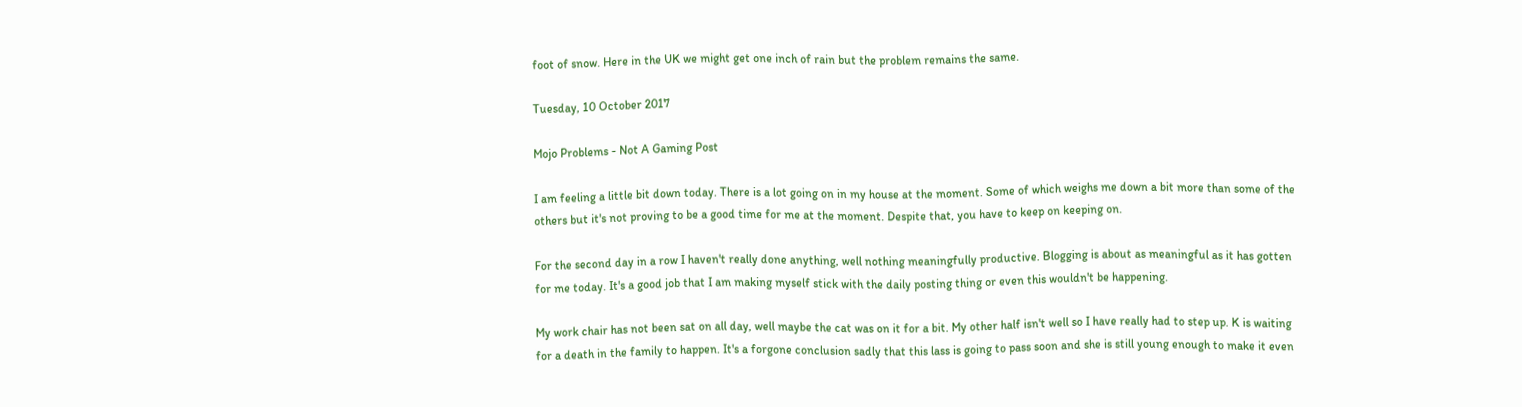foot of snow. Here in the UK we might get one inch of rain but the problem remains the same.

Tuesday, 10 October 2017

Mojo Problems - Not A Gaming Post

I am feeling a little bit down today. There is a lot going on in my house at the moment. Some of which weighs me down a bit more than some of the others but it's not proving to be a good time for me at the moment. Despite that, you have to keep on keeping on.

For the second day in a row I haven't really done anything, well nothing meaningfully productive. Blogging is about as meaningful as it has gotten for me today. It's a good job that I am making myself stick with the daily posting thing or even this wouldn't be happening.

My work chair has not been sat on all day, well maybe the cat was on it for a bit. My other half isn't well so I have really had to step up. K is waiting for a death in the family to happen. It's a forgone conclusion sadly that this lass is going to pass soon and she is still young enough to make it even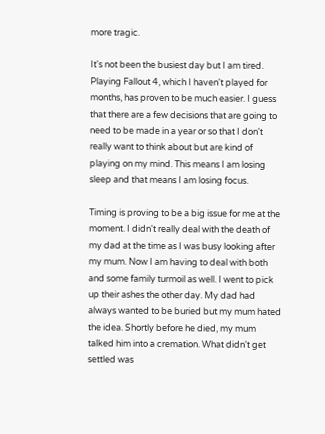more tragic.

It's not been the busiest day but I am tired. Playing Fallout 4, which I haven't played for months, has proven to be much easier. I guess that there are a few decisions that are going to need to be made in a year or so that I don't really want to think about but are kind of playing on my mind. This means I am losing sleep and that means I am losing focus.

Timing is proving to be a big issue for me at the moment. I didn't really deal with the death of my dad at the time as I was busy looking after my mum. Now I am having to deal with both and some family turmoil as well. I went to pick up their ashes the other day. My dad had always wanted to be buried but my mum hated the idea. Shortly before he died, my mum talked him into a cremation. What didn't get settled was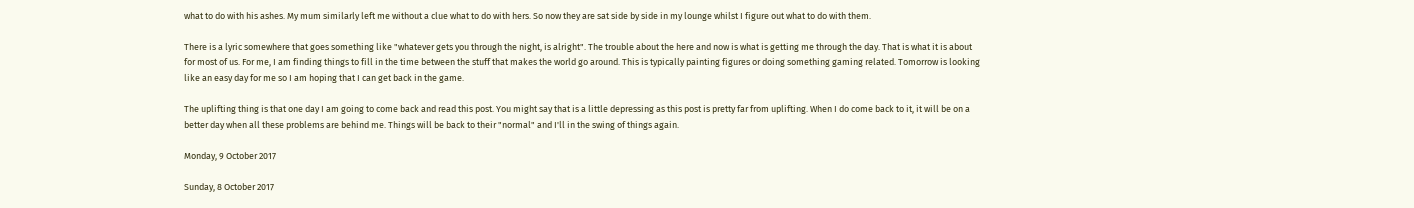what to do with his ashes. My mum similarly left me without a clue what to do with hers. So now they are sat side by side in my lounge whilst I figure out what to do with them.

There is a lyric somewhere that goes something like "whatever gets you through the night, is alright". The trouble about the here and now is what is getting me through the day. That is what it is about for most of us. For me, I am finding things to fill in the time between the stuff that makes the world go around. This is typically painting figures or doing something gaming related. Tomorrow is looking like an easy day for me so I am hoping that I can get back in the game.

The uplifting thing is that one day I am going to come back and read this post. You might say that is a little depressing as this post is pretty far from uplifting. When I do come back to it, it will be on a better day when all these problems are behind me. Things will be back to their "normal" and I'll in the swing of things again.

Monday, 9 October 2017

Sunday, 8 October 2017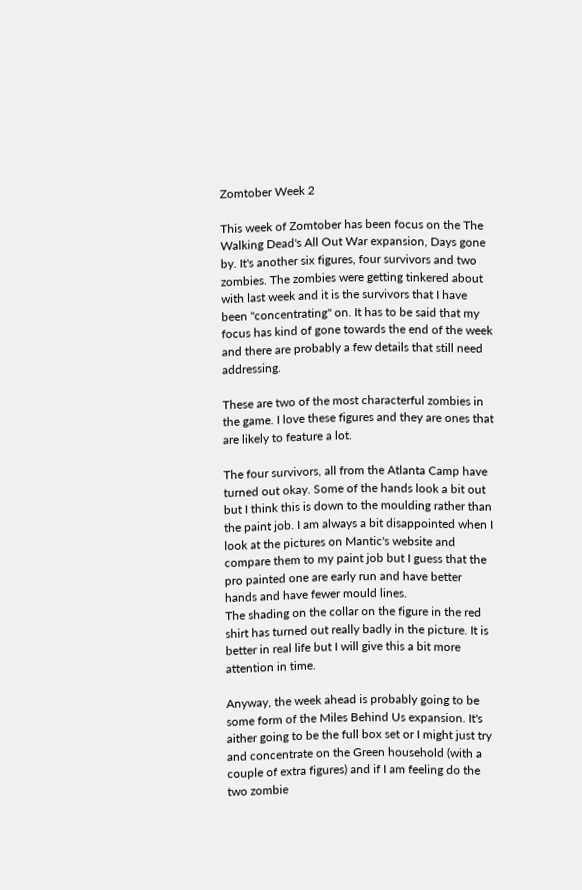Zomtober Week 2

This week of Zomtober has been focus on the The Walking Dead's All Out War expansion, Days gone by. It's another six figures, four survivors and two zombies. The zombies were getting tinkered about with last week and it is the survivors that I have been "concentrating" on. It has to be said that my focus has kind of gone towards the end of the week and there are probably a few details that still need addressing.

These are two of the most characterful zombies in the game. I love these figures and they are ones that are likely to feature a lot.

The four survivors, all from the Atlanta Camp have turned out okay. Some of the hands look a bit out but I think this is down to the moulding rather than the paint job. I am always a bit disappointed when I look at the pictures on Mantic's website and compare them to my paint job but I guess that the pro painted one are early run and have better hands and have fewer mould lines.
The shading on the collar on the figure in the red shirt has turned out really badly in the picture. It is better in real life but I will give this a bit more attention in time.

Anyway, the week ahead is probably going to be some form of the Miles Behind Us expansion. It's aither going to be the full box set or I might just try and concentrate on the Green household (with a couple of extra figures) and if I am feeling do the two zombie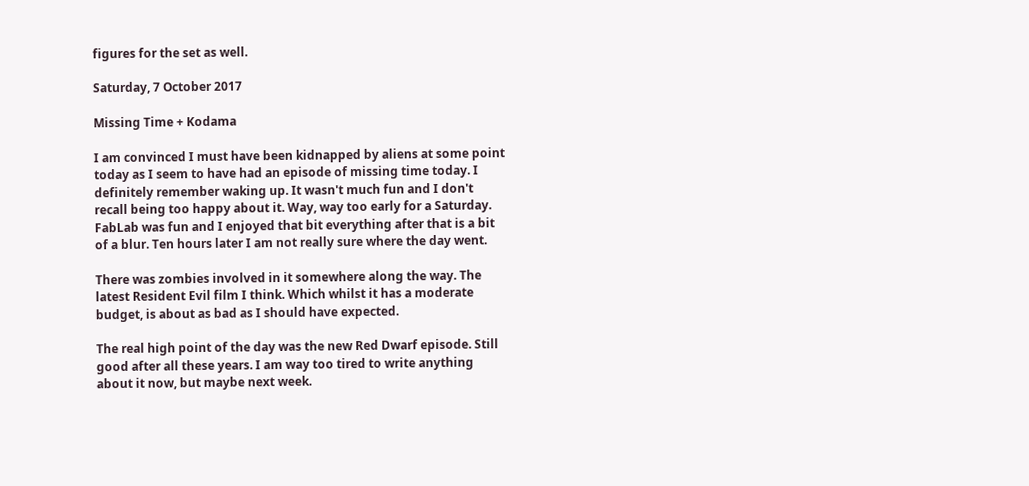figures for the set as well.

Saturday, 7 October 2017

Missing Time + Kodama

I am convinced I must have been kidnapped by aliens at some point today as I seem to have had an episode of missing time today. I definitely remember waking up. It wasn't much fun and I don't recall being too happy about it. Way, way too early for a Saturday. FabLab was fun and I enjoyed that bit everything after that is a bit of a blur. Ten hours later I am not really sure where the day went.

There was zombies involved in it somewhere along the way. The latest Resident Evil film I think. Which whilst it has a moderate budget, is about as bad as I should have expected.

The real high point of the day was the new Red Dwarf episode. Still good after all these years. I am way too tired to write anything about it now, but maybe next week.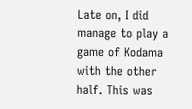Late on, I did manage to play a game of Kodama with the other half. This was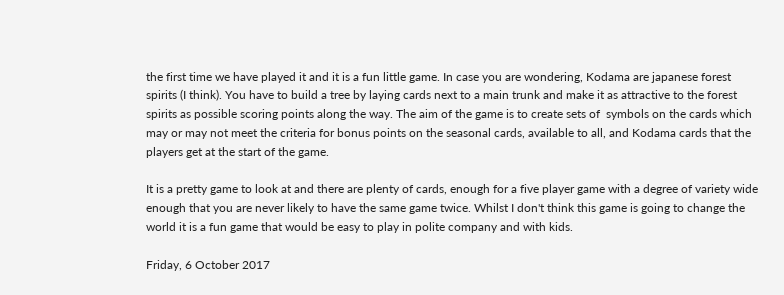the first time we have played it and it is a fun little game. In case you are wondering, Kodama are japanese forest spirits (I think). You have to build a tree by laying cards next to a main trunk and make it as attractive to the forest spirits as possible scoring points along the way. The aim of the game is to create sets of  symbols on the cards which may or may not meet the criteria for bonus points on the seasonal cards, available to all, and Kodama cards that the players get at the start of the game.

It is a pretty game to look at and there are plenty of cards, enough for a five player game with a degree of variety wide enough that you are never likely to have the same game twice. Whilst I don't think this game is going to change the world it is a fun game that would be easy to play in polite company and with kids.

Friday, 6 October 2017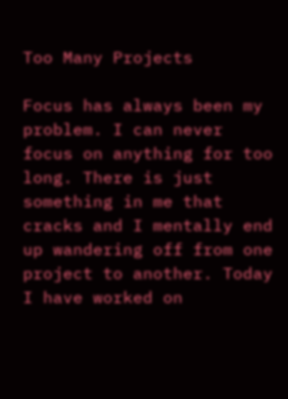Too Many Projects

Focus has always been my problem. I can never focus on anything for too long. There is just something in me that cracks and I mentally end up wandering off from one project to another. Today I have worked on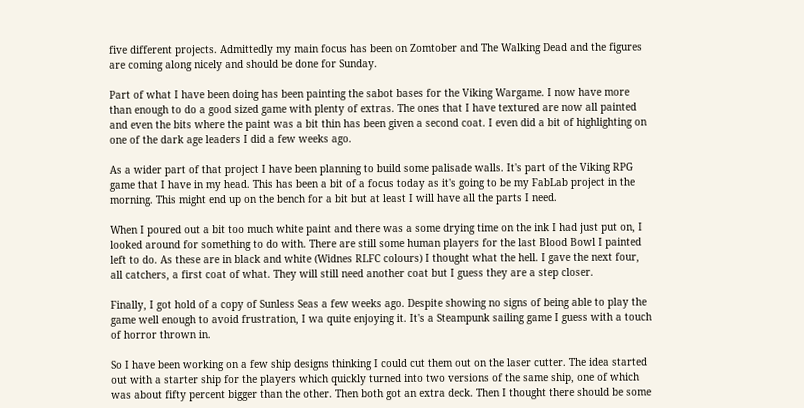five different projects. Admittedly my main focus has been on Zomtober and The Walking Dead and the figures are coming along nicely and should be done for Sunday.

Part of what I have been doing has been painting the sabot bases for the Viking Wargame. I now have more than enough to do a good sized game with plenty of extras. The ones that I have textured are now all painted and even the bits where the paint was a bit thin has been given a second coat. I even did a bit of highlighting on one of the dark age leaders I did a few weeks ago.

As a wider part of that project I have been planning to build some palisade walls. It's part of the Viking RPG game that I have in my head. This has been a bit of a focus today as it's going to be my FabLab project in the morning. This might end up on the bench for a bit but at least I will have all the parts I need.

When I poured out a bit too much white paint and there was a some drying time on the ink I had just put on, I looked around for something to do with. There are still some human players for the last Blood Bowl I painted left to do. As these are in black and white (Widnes RLFC colours) I thought what the hell. I gave the next four, all catchers, a first coat of what. They will still need another coat but I guess they are a step closer.

Finally, I got hold of a copy of Sunless Seas a few weeks ago. Despite showing no signs of being able to play the game well enough to avoid frustration, I wa quite enjoying it. It's a Steampunk sailing game I guess with a touch of horror thrown in.

So I have been working on a few ship designs thinking I could cut them out on the laser cutter. The idea started out with a starter ship for the players which quickly turned into two versions of the same ship, one of which was about fifty percent bigger than the other. Then both got an extra deck. Then I thought there should be some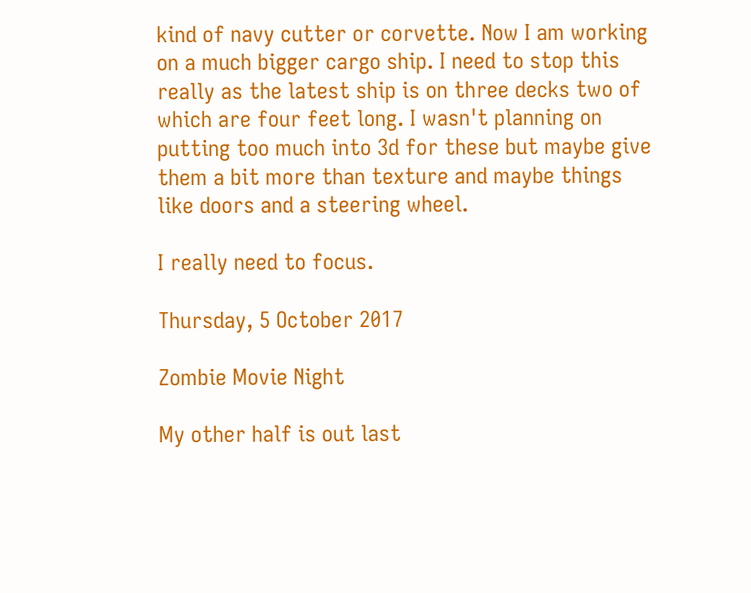kind of navy cutter or corvette. Now I am working on a much bigger cargo ship. I need to stop this really as the latest ship is on three decks two of which are four feet long. I wasn't planning on putting too much into 3d for these but maybe give them a bit more than texture and maybe things like doors and a steering wheel.

I really need to focus.

Thursday, 5 October 2017

Zombie Movie Night

My other half is out last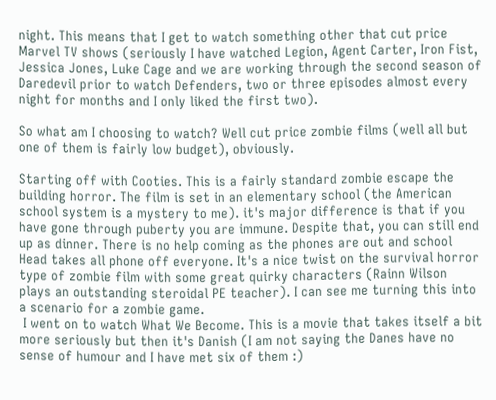night. This means that I get to watch something other that cut price Marvel TV shows (seriously I have watched Legion, Agent Carter, Iron Fist, Jessica Jones, Luke Cage and we are working through the second season of Daredevil prior to watch Defenders, two or three episodes almost every night for months and I only liked the first two).

So what am I choosing to watch? Well cut price zombie films (well all but one of them is fairly low budget), obviously.

Starting off with Cooties. This is a fairly standard zombie escape the building horror. The film is set in an elementary school (the American school system is a mystery to me). it's major difference is that if you have gone through puberty you are immune. Despite that, you can still end up as dinner. There is no help coming as the phones are out and school Head takes all phone off everyone. It's a nice twist on the survival horror type of zombie film with some great quirky characters (Rainn Wilson plays an outstanding steroidal PE teacher). I can see me turning this into a scenario for a zombie game.
 I went on to watch What We Become. This is a movie that takes itself a bit more seriously but then it's Danish (I am not saying the Danes have no sense of humour and I have met six of them :)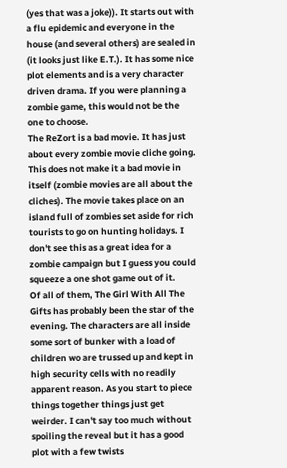(yes that was a joke)). It starts out with a flu epidemic and everyone in the house (and several others) are sealed in (it looks just like E.T.). It has some nice plot elements and is a very character driven drama. If you were planning a zombie game, this would not be the one to choose.
The ReZort is a bad movie. It has just about every zombie movie cliche going. This does not make it a bad movie in itself (zombie movies are all about the cliches). The movie takes place on an island full of zombies set aside for rich tourists to go on hunting holidays. I don't see this as a great idea for a zombie campaign but I guess you could squeeze a one shot game out of it.
Of all of them, The Girl With All The Gifts has probably been the star of the evening. The characters are all inside some sort of bunker with a load of children wo are trussed up and kept in high security cells with no readily apparent reason. As you start to piece things together things just get weirder. I can't say too much without spoiling the reveal but it has a good plot with a few twists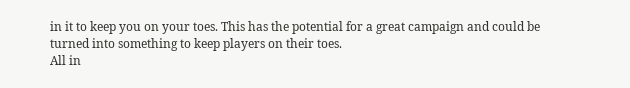in it to keep you on your toes. This has the potential for a great campaign and could be turned into something to keep players on their toes.
All in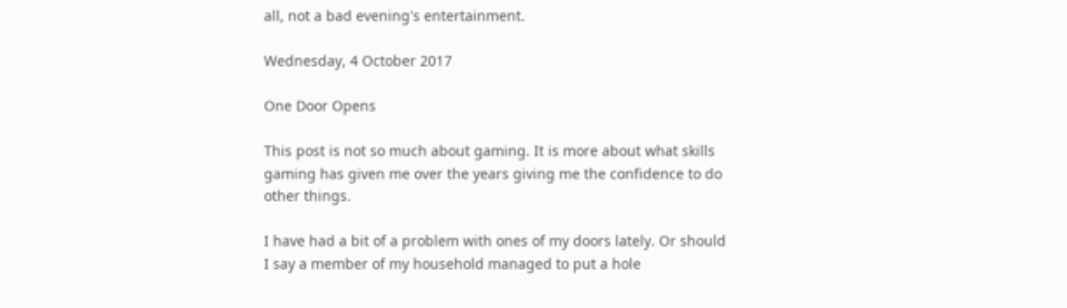all, not a bad evening's entertainment.

Wednesday, 4 October 2017

One Door Opens

This post is not so much about gaming. It is more about what skills gaming has given me over the years giving me the confidence to do other things.

I have had a bit of a problem with ones of my doors lately. Or should I say a member of my household managed to put a hole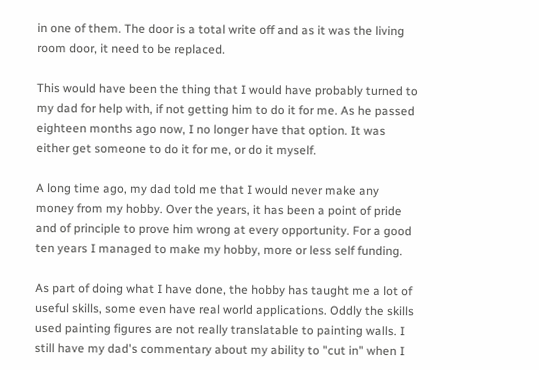in one of them. The door is a total write off and as it was the living room door, it need to be replaced.

This would have been the thing that I would have probably turned to my dad for help with, if not getting him to do it for me. As he passed  eighteen months ago now, I no longer have that option. It was either get someone to do it for me, or do it myself.

A long time ago, my dad told me that I would never make any money from my hobby. Over the years, it has been a point of pride and of principle to prove him wrong at every opportunity. For a good ten years I managed to make my hobby, more or less self funding.

As part of doing what I have done, the hobby has taught me a lot of useful skills, some even have real world applications. Oddly the skills used painting figures are not really translatable to painting walls. I still have my dad's commentary about my ability to "cut in" when I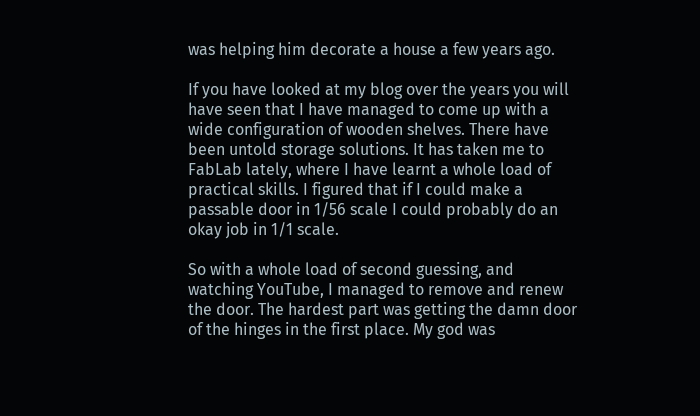was helping him decorate a house a few years ago.

If you have looked at my blog over the years you will have seen that I have managed to come up with a wide configuration of wooden shelves. There have been untold storage solutions. It has taken me to FabLab lately, where I have learnt a whole load of practical skills. I figured that if I could make a passable door in 1/56 scale I could probably do an okay job in 1/1 scale.

So with a whole load of second guessing, and watching YouTube, I managed to remove and renew the door. The hardest part was getting the damn door of the hinges in the first place. My god was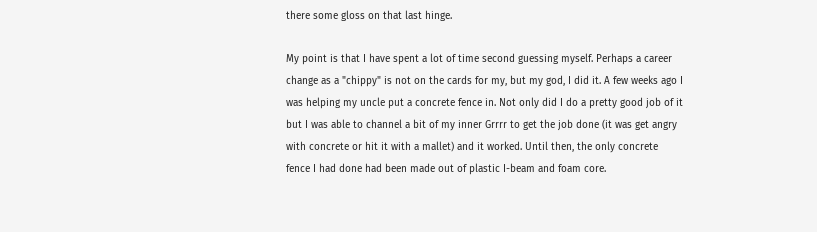there some gloss on that last hinge.

My point is that I have spent a lot of time second guessing myself. Perhaps a career change as a "chippy" is not on the cards for my, but my god, I did it. A few weeks ago I was helping my uncle put a concrete fence in. Not only did I do a pretty good job of it but I was able to channel a bit of my inner Grrrr to get the job done (it was get angry with concrete or hit it with a mallet) and it worked. Until then, the only concrete fence I had done had been made out of plastic I-beam and foam core.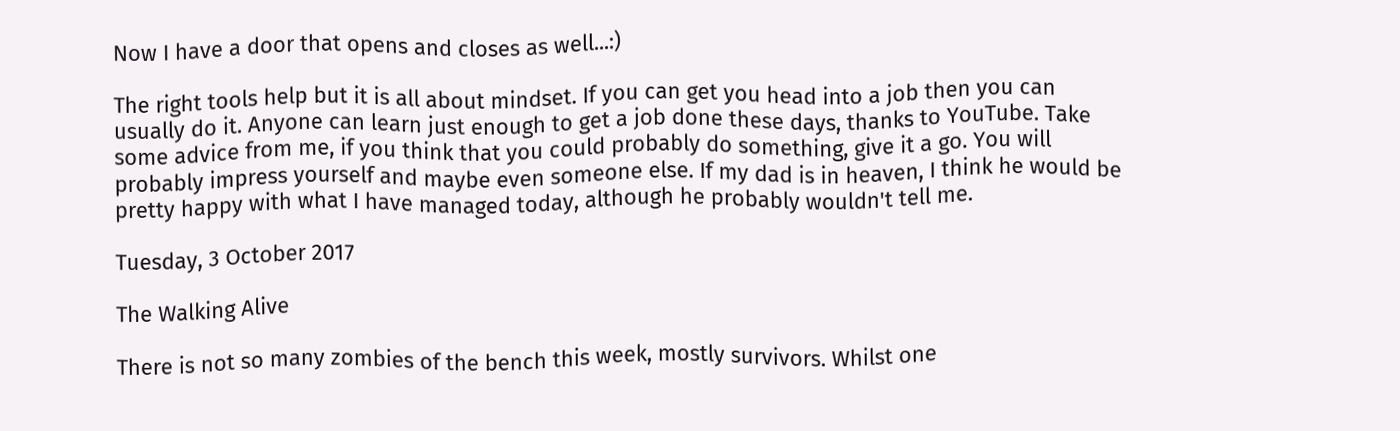Now I have a door that opens and closes as well...:)

The right tools help but it is all about mindset. If you can get you head into a job then you can usually do it. Anyone can learn just enough to get a job done these days, thanks to YouTube. Take some advice from me, if you think that you could probably do something, give it a go. You will probably impress yourself and maybe even someone else. If my dad is in heaven, I think he would be pretty happy with what I have managed today, although he probably wouldn't tell me.

Tuesday, 3 October 2017

The Walking Alive

There is not so many zombies of the bench this week, mostly survivors. Whilst one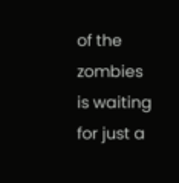of the zombies is waiting for just a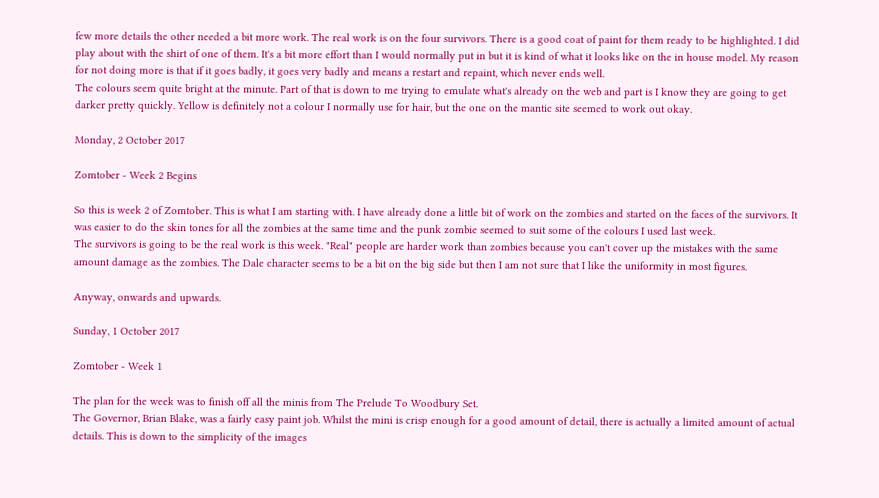few more details the other needed a bit more work. The real work is on the four survivors. There is a good coat of paint for them ready to be highlighted. I did play about with the shirt of one of them. It's a bit more effort than I would normally put in but it is kind of what it looks like on the in house model. My reason for not doing more is that if it goes badly, it goes very badly and means a restart and repaint, which never ends well.
The colours seem quite bright at the minute. Part of that is down to me trying to emulate what's already on the web and part is I know they are going to get darker pretty quickly. Yellow is definitely not a colour I normally use for hair, but the one on the mantic site seemed to work out okay.

Monday, 2 October 2017

Zomtober - Week 2 Begins

So this is week 2 of Zomtober. This is what I am starting with. I have already done a little bit of work on the zombies and started on the faces of the survivors. It was easier to do the skin tones for all the zombies at the same time and the punk zombie seemed to suit some of the colours I used last week.
The survivors is going to be the real work is this week. "Real" people are harder work than zombies because you can't cover up the mistakes with the same amount damage as the zombies. The Dale character seems to be a bit on the big side but then I am not sure that I like the uniformity in most figures.

Anyway, onwards and upwards.

Sunday, 1 October 2017

Zomtober - Week 1

The plan for the week was to finish off all the minis from The Prelude To Woodbury Set.
The Governor, Brian Blake, was a fairly easy paint job. Whilst the mini is crisp enough for a good amount of detail, there is actually a limited amount of actual details. This is down to the simplicity of the images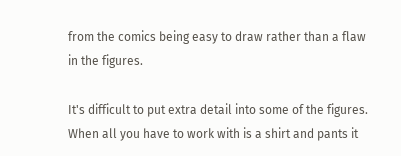from the comics being easy to draw rather than a flaw in the figures.

It's difficult to put extra detail into some of the figures. When all you have to work with is a shirt and pants it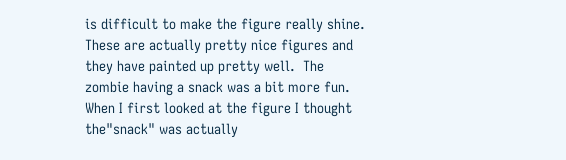is difficult to make the figure really shine. These are actually pretty nice figures and they have painted up pretty well.  The zombie having a snack was a bit more fun. When I first looked at the figure I thought the"snack" was actually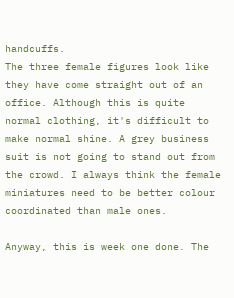handcuffs.
The three female figures look like they have come straight out of an office. Although this is quite normal clothing, it's difficult to make normal shine. A grey business suit is not going to stand out from the crowd. I always think the female miniatures need to be better colour coordinated than male ones.

Anyway, this is week one done. The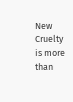New Cruelty is more than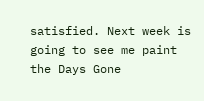satisfied. Next week is going to see me paint the Days Gone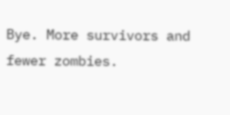Bye. More survivors and fewer zombies.